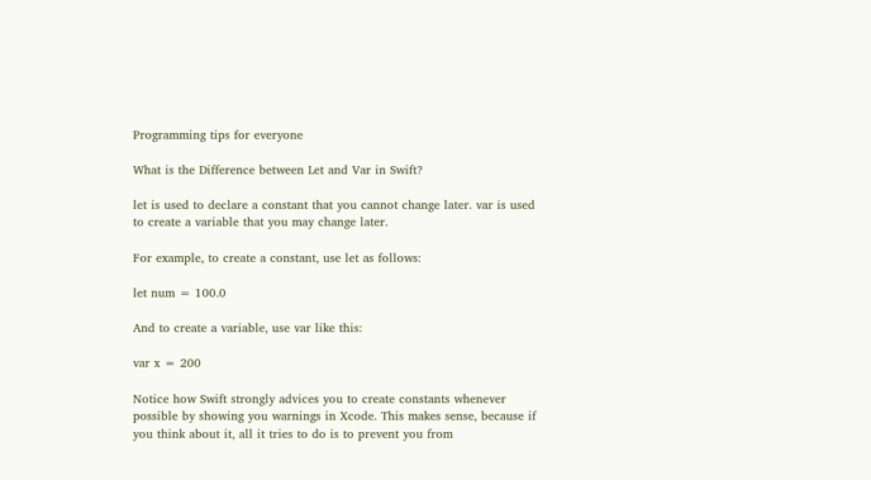Programming tips for everyone

What is the Difference between Let and Var in Swift?

let is used to declare a constant that you cannot change later. var is used to create a variable that you may change later.

For example, to create a constant, use let as follows:

let num = 100.0

And to create a variable, use var like this:

var x = 200

Notice how Swift strongly advices you to create constants whenever possible by showing you warnings in Xcode. This makes sense, because if you think about it, all it tries to do is to prevent you from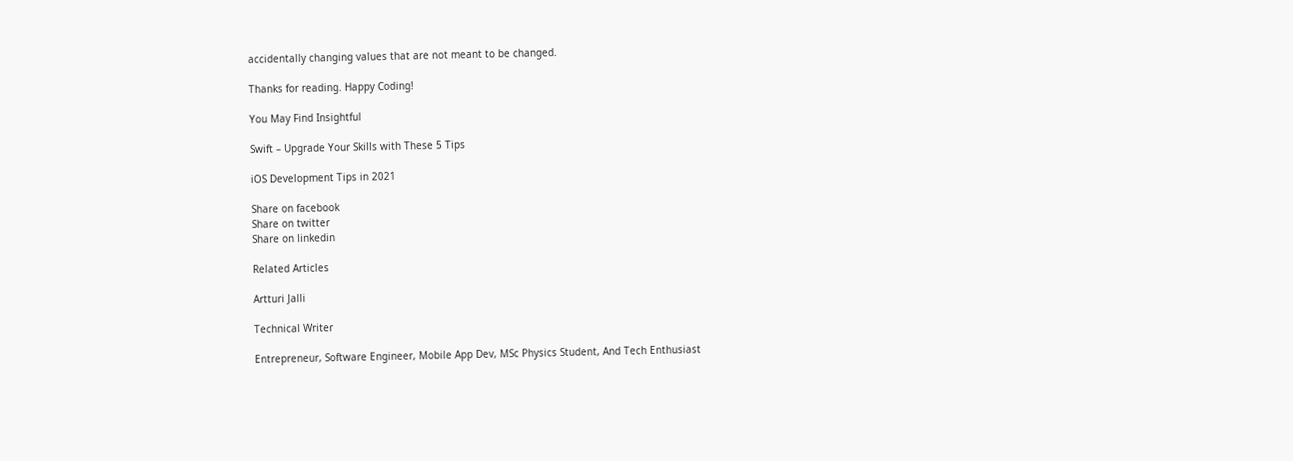accidentally changing values that are not meant to be changed.

Thanks for reading. Happy Coding!

You May Find Insightful

Swift – Upgrade Your Skills with These 5 Tips

iOS Development Tips in 2021

Share on facebook
Share on twitter
Share on linkedin

Related Articles

Artturi Jalli

Technical Writer

Entrepreneur, Software Engineer, Mobile App Dev, MSc Physics Student, And Tech Enthusiast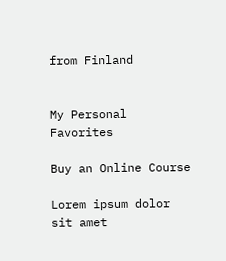from Finland


My Personal Favorites

Buy an Online Course

Lorem ipsum dolor sit amet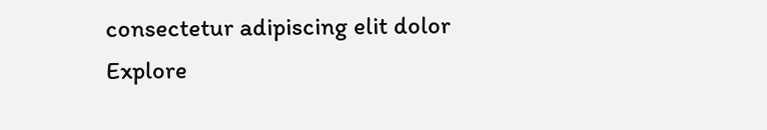consectetur adipiscing elit dolor
Explore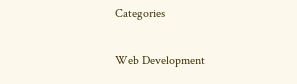Categories

Web Development